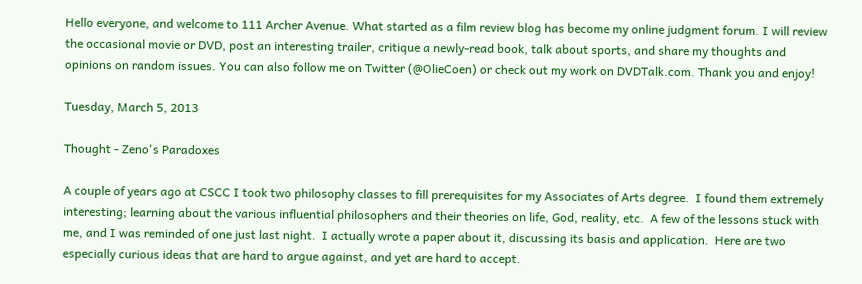Hello everyone, and welcome to 111 Archer Avenue. What started as a film review blog has become my online judgment forum. I will review the occasional movie or DVD, post an interesting trailer, critique a newly-read book, talk about sports, and share my thoughts and opinions on random issues. You can also follow me on Twitter (@OlieCoen) or check out my work on DVDTalk.com. Thank you and enjoy!

Tuesday, March 5, 2013

Thought - Zeno's Paradoxes

A couple of years ago at CSCC I took two philosophy classes to fill prerequisites for my Associates of Arts degree.  I found them extremely interesting; learning about the various influential philosophers and their theories on life, God, reality, etc.  A few of the lessons stuck with me, and I was reminded of one just last night.  I actually wrote a paper about it, discussing its basis and application.  Here are two especially curious ideas that are hard to argue against, and yet are hard to accept.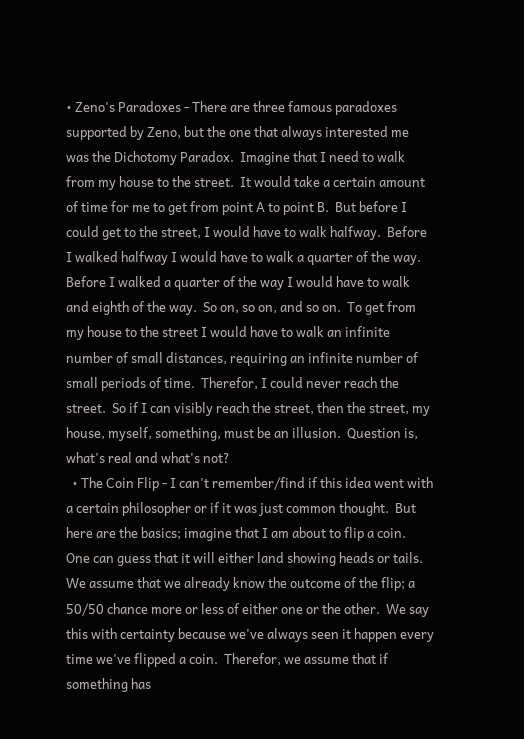• Zeno's Paradoxes - There are three famous paradoxes supported by Zeno, but the one that always interested me was the Dichotomy Paradox.  Imagine that I need to walk from my house to the street.  It would take a certain amount of time for me to get from point A to point B.  But before I could get to the street, I would have to walk halfway.  Before I walked halfway I would have to walk a quarter of the way.  Before I walked a quarter of the way I would have to walk and eighth of the way.  So on, so on, and so on.  To get from my house to the street I would have to walk an infinite number of small distances, requiring an infinite number of small periods of time.  Therefor, I could never reach the street.  So if I can visibly reach the street, then the street, my house, myself, something, must be an illusion.  Question is, what's real and what's not?
  • The Coin Flip - I can't remember/find if this idea went with a certain philosopher or if it was just common thought.  But here are the basics; imagine that I am about to flip a coin.  One can guess that it will either land showing heads or tails.  We assume that we already know the outcome of the flip; a 50/50 chance more or less of either one or the other.  We say this with certainty because we've always seen it happen every time we've flipped a coin.  Therefor, we assume that if something has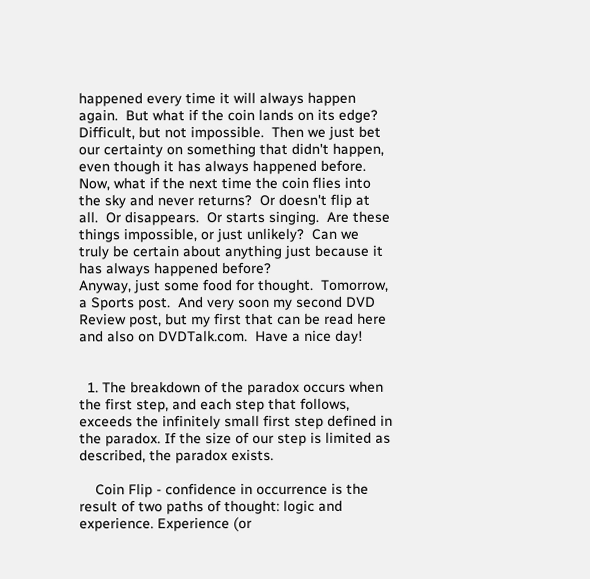happened every time it will always happen again.  But what if the coin lands on its edge?  Difficult, but not impossible.  Then we just bet our certainty on something that didn't happen, even though it has always happened before.  Now, what if the next time the coin flies into the sky and never returns?  Or doesn't flip at all.  Or disappears.  Or starts singing.  Are these things impossible, or just unlikely?  Can we truly be certain about anything just because it has always happened before?
Anyway, just some food for thought.  Tomorrow, a Sports post.  And very soon my second DVD Review post, but my first that can be read here and also on DVDTalk.com.  Have a nice day!


  1. The breakdown of the paradox occurs when the first step, and each step that follows, exceeds the infinitely small first step defined in the paradox. If the size of our step is limited as described, the paradox exists.

    Coin Flip - confidence in occurrence is the result of two paths of thought: logic and experience. Experience (or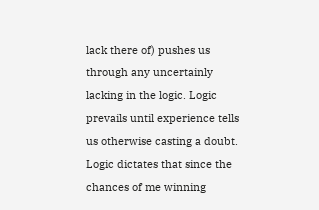lack there of) pushes us through any uncertainly lacking in the logic. Logic prevails until experience tells us otherwise casting a doubt. Logic dictates that since the chances of me winning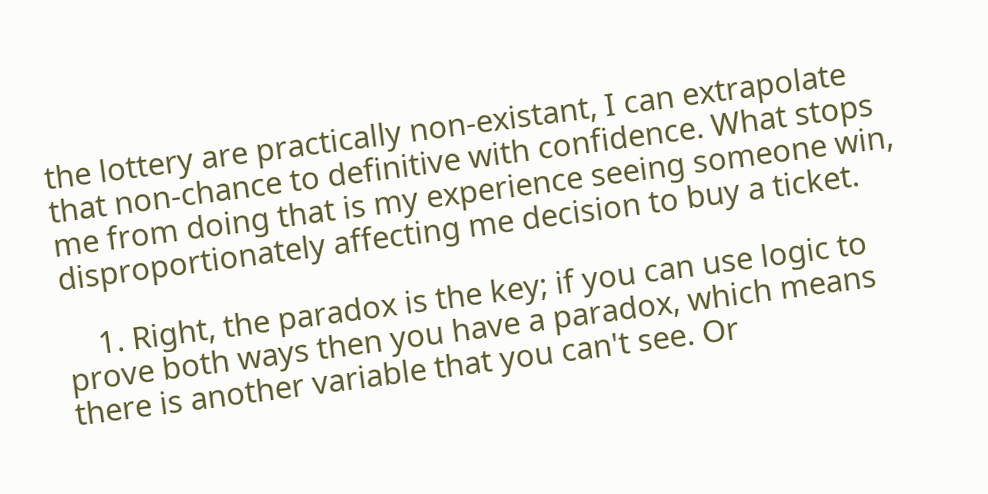the lottery are practically non-existant, I can extrapolate that non-chance to definitive with confidence. What stops me from doing that is my experience seeing someone win, disproportionately affecting me decision to buy a ticket.

    1. Right, the paradox is the key; if you can use logic to prove both ways then you have a paradox, which means there is another variable that you can't see. Or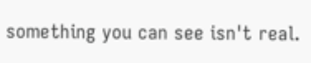something you can see isn't real.